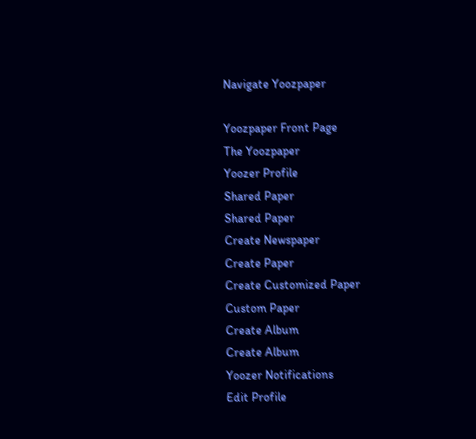Navigate Yoozpaper

Yoozpaper Front Page
The Yoozpaper
Yoozer Profile
Shared Paper
Shared Paper
Create Newspaper
Create Paper
Create Customized Paper
Custom Paper
Create Album
Create Album
Yoozer Notifications
Edit Profile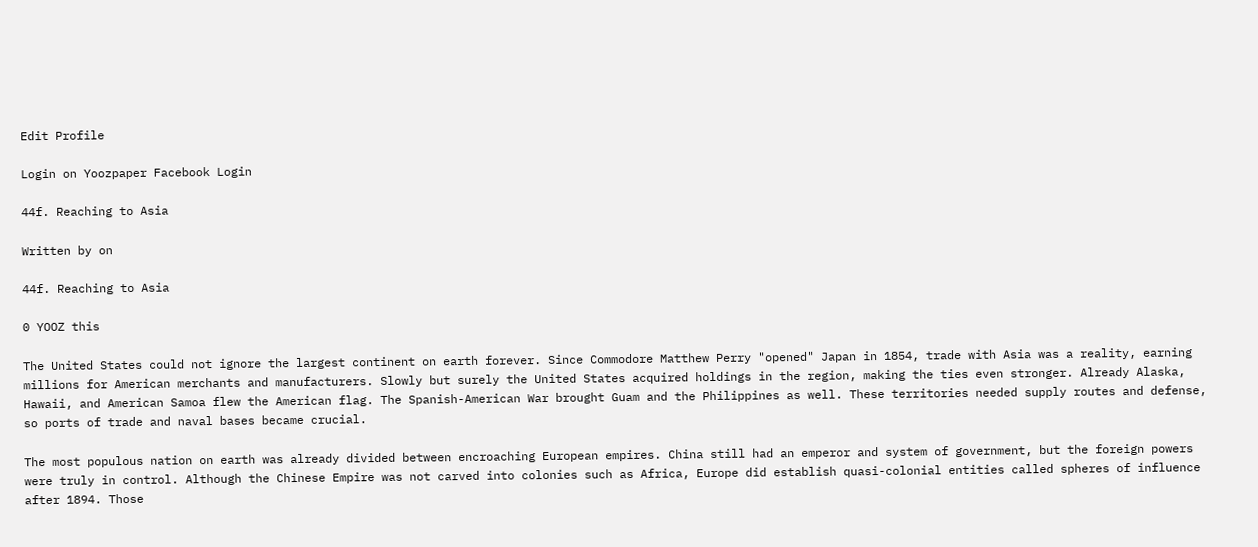Edit Profile

Login on Yoozpaper Facebook Login

44f. Reaching to Asia

Written by on

44f. Reaching to Asia

0 YOOZ this

The United States could not ignore the largest continent on earth forever. Since Commodore Matthew Perry "opened" Japan in 1854, trade with Asia was a reality, earning millions for American merchants and manufacturers. Slowly but surely the United States acquired holdings in the region, making the ties even stronger. Already Alaska, Hawaii, and American Samoa flew the American flag. The Spanish-American War brought Guam and the Philippines as well. These territories needed supply routes and defense, so ports of trade and naval bases became crucial.

The most populous nation on earth was already divided between encroaching European empires. China still had an emperor and system of government, but the foreign powers were truly in control. Although the Chinese Empire was not carved into colonies such as Africa, Europe did establish quasi-colonial entities called spheres of influence after 1894. Those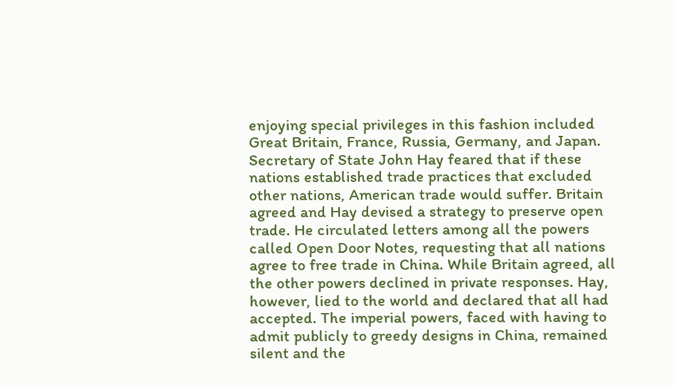enjoying special privileges in this fashion included Great Britain, France, Russia, Germany, and Japan. Secretary of State John Hay feared that if these nations established trade practices that excluded other nations, American trade would suffer. Britain agreed and Hay devised a strategy to preserve open trade. He circulated letters among all the powers called Open Door Notes, requesting that all nations agree to free trade in China. While Britain agreed, all the other powers declined in private responses. Hay, however, lied to the world and declared that all had accepted. The imperial powers, faced with having to admit publicly to greedy designs in China, remained silent and the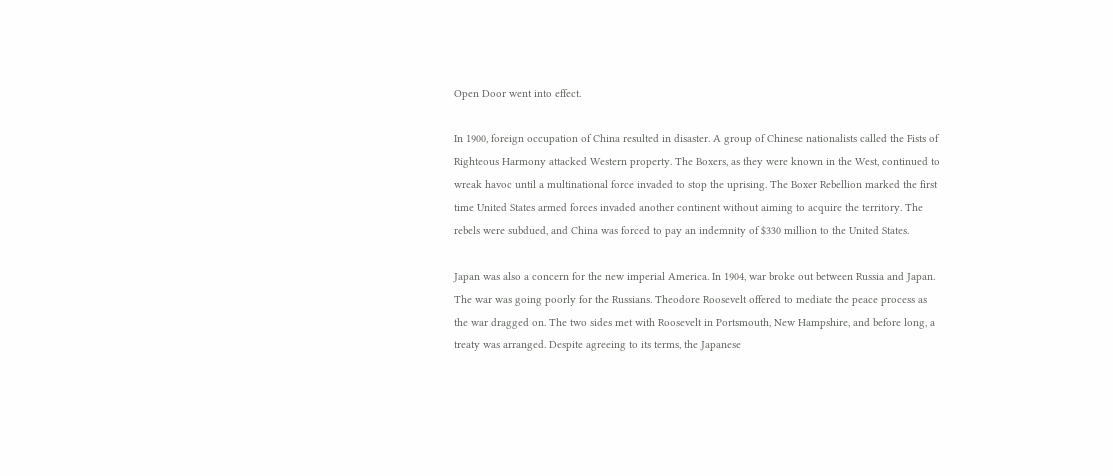Open Door went into effect.

In 1900, foreign occupation of China resulted in disaster. A group of Chinese nationalists called the Fists of Righteous Harmony attacked Western property. The Boxers, as they were known in the West, continued to wreak havoc until a multinational force invaded to stop the uprising. The Boxer Rebellion marked the first time United States armed forces invaded another continent without aiming to acquire the territory. The rebels were subdued, and China was forced to pay an indemnity of $330 million to the United States.

Japan was also a concern for the new imperial America. In 1904, war broke out between Russia and Japan. The war was going poorly for the Russians. Theodore Roosevelt offered to mediate the peace process as the war dragged on. The two sides met with Roosevelt in Portsmouth, New Hampshire, and before long, a treaty was arranged. Despite agreeing to its terms, the Japanese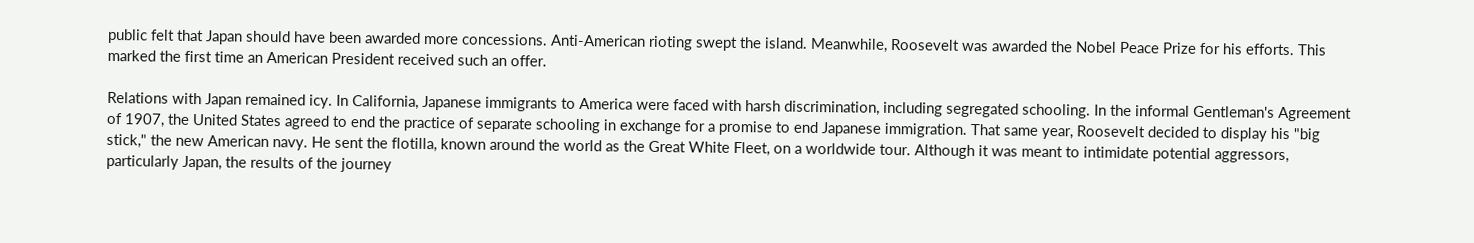public felt that Japan should have been awarded more concessions. Anti-American rioting swept the island. Meanwhile, Roosevelt was awarded the Nobel Peace Prize for his efforts. This marked the first time an American President received such an offer.

Relations with Japan remained icy. In California, Japanese immigrants to America were faced with harsh discrimination, including segregated schooling. In the informal Gentleman's Agreement of 1907, the United States agreed to end the practice of separate schooling in exchange for a promise to end Japanese immigration. That same year, Roosevelt decided to display his "big stick," the new American navy. He sent the flotilla, known around the world as the Great White Fleet, on a worldwide tour. Although it was meant to intimidate potential aggressors, particularly Japan, the results of the journey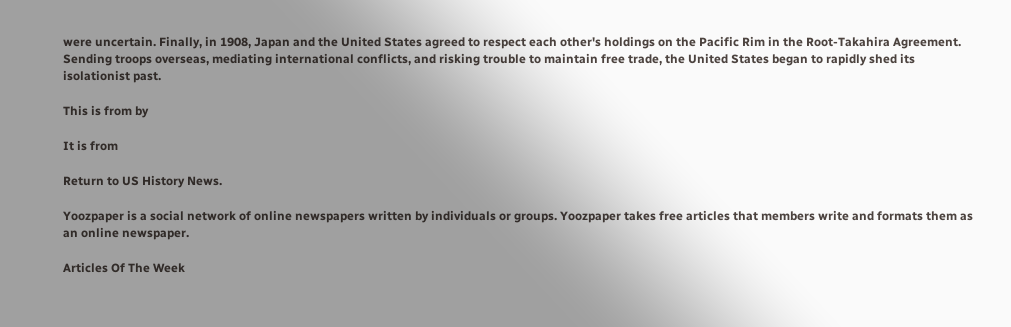were uncertain. Finally, in 1908, Japan and the United States agreed to respect each other's holdings on the Pacific Rim in the Root-Takahira Agreement. Sending troops overseas, mediating international conflicts, and risking trouble to maintain free trade, the United States began to rapidly shed its isolationist past.

This is from by

It is from

Return to US History News.

Yoozpaper is a social network of online newspapers written by individuals or groups. Yoozpaper takes free articles that members write and formats them as an online newspaper.

Articles Of The Week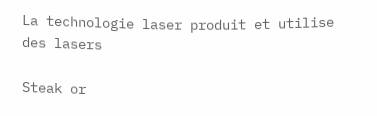La technologie laser produit et utilise des lasers

Steak or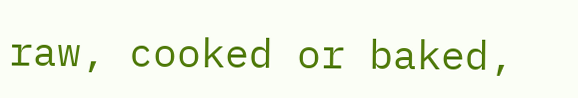raw, cooked or baked,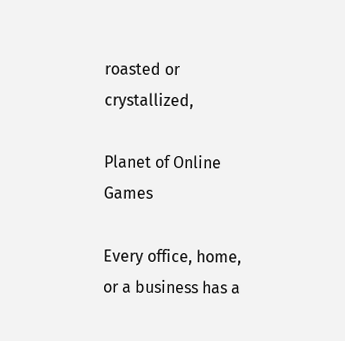roasted or crystallized,

Planet of Online Games

Every office, home, or a business has a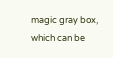magic gray box, which can be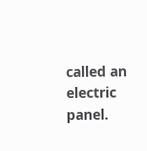called an electric panel.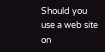Should you use a web site on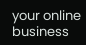your online business